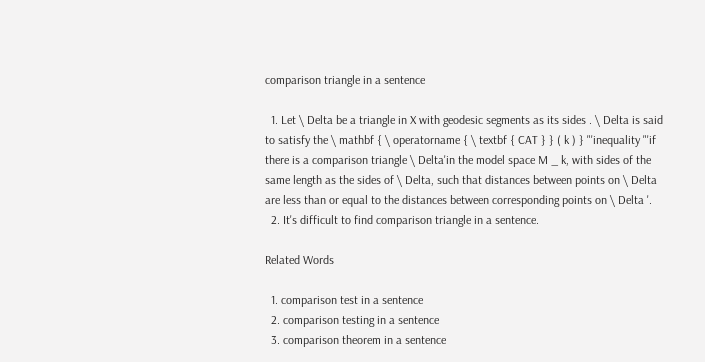comparison triangle in a sentence

  1. Let \ Delta be a triangle in X with geodesic segments as its sides . \ Delta is said to satisfy the \ mathbf { \ operatorname { \ textbf { CAT } } ( k ) } "'inequality "'if there is a comparison triangle \ Delta'in the model space M _ k, with sides of the same length as the sides of \ Delta, such that distances between points on \ Delta are less than or equal to the distances between corresponding points on \ Delta '.
  2. It's difficult to find comparison triangle in a sentence.

Related Words

  1. comparison test in a sentence
  2. comparison testing in a sentence
  3. comparison theorem in a sentence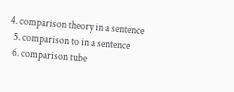4. comparison theory in a sentence
  5. comparison to in a sentence
  6. comparison tube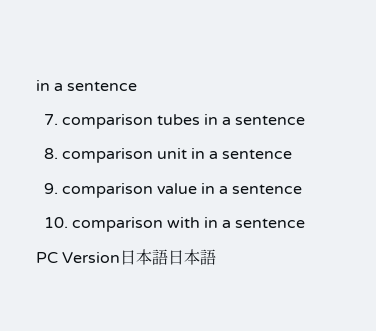in a sentence
  7. comparison tubes in a sentence
  8. comparison unit in a sentence
  9. comparison value in a sentence
  10. comparison with in a sentence
PC Version日本語日本語